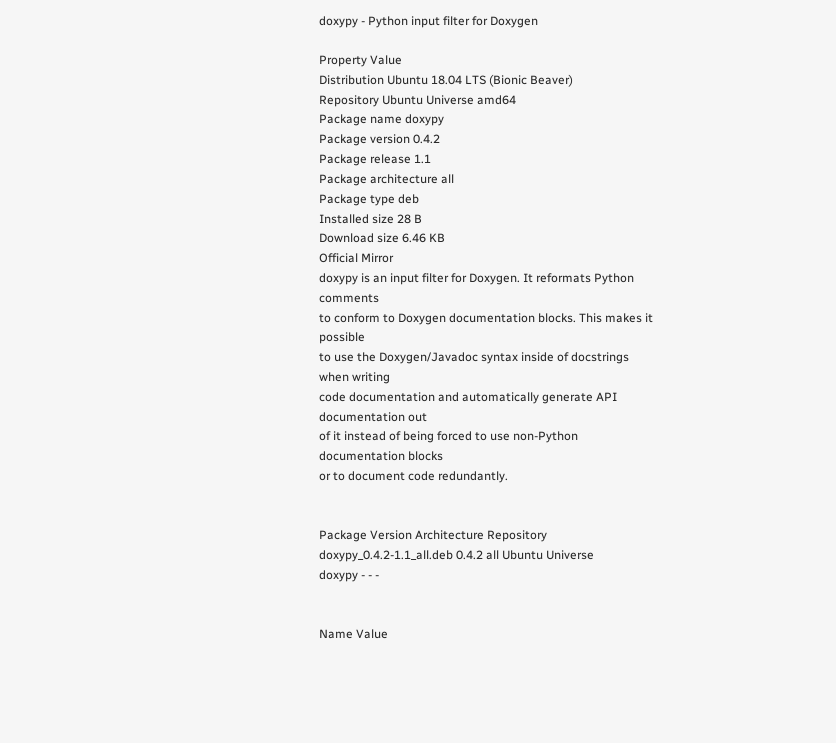doxypy - Python input filter for Doxygen

Property Value
Distribution Ubuntu 18.04 LTS (Bionic Beaver)
Repository Ubuntu Universe amd64
Package name doxypy
Package version 0.4.2
Package release 1.1
Package architecture all
Package type deb
Installed size 28 B
Download size 6.46 KB
Official Mirror
doxypy is an input filter for Doxygen. It reformats Python comments
to conform to Doxygen documentation blocks. This makes it possible
to use the Doxygen/Javadoc syntax inside of docstrings when writing
code documentation and automatically generate API documentation out
of it instead of being forced to use non-Python documentation blocks
or to document code redundantly.


Package Version Architecture Repository
doxypy_0.4.2-1.1_all.deb 0.4.2 all Ubuntu Universe
doxypy - - -


Name Value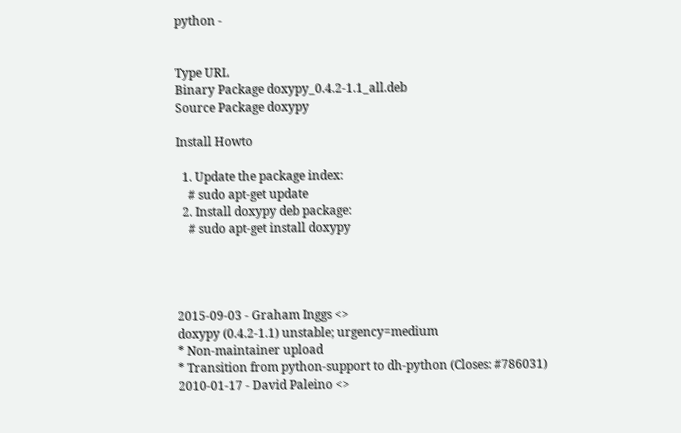python -


Type URL
Binary Package doxypy_0.4.2-1.1_all.deb
Source Package doxypy

Install Howto

  1. Update the package index:
    # sudo apt-get update
  2. Install doxypy deb package:
    # sudo apt-get install doxypy




2015-09-03 - Graham Inggs <>
doxypy (0.4.2-1.1) unstable; urgency=medium
* Non-maintainer upload
* Transition from python-support to dh-python (Closes: #786031)
2010-01-17 - David Paleino <>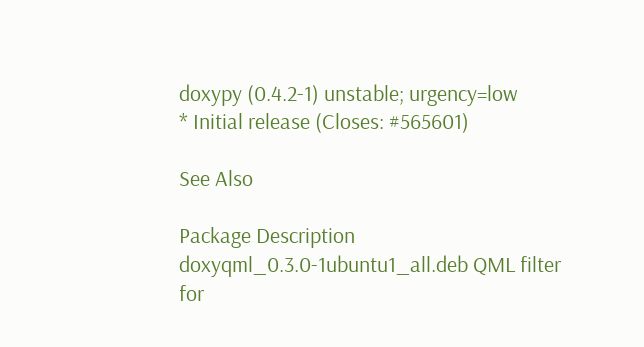doxypy (0.4.2-1) unstable; urgency=low
* Initial release (Closes: #565601)

See Also

Package Description
doxyqml_0.3.0-1ubuntu1_all.deb QML filter for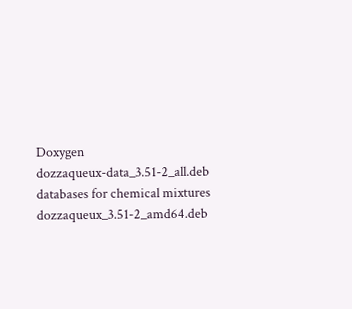Doxygen
dozzaqueux-data_3.51-2_all.deb databases for chemical mixtures
dozzaqueux_3.51-2_amd64.deb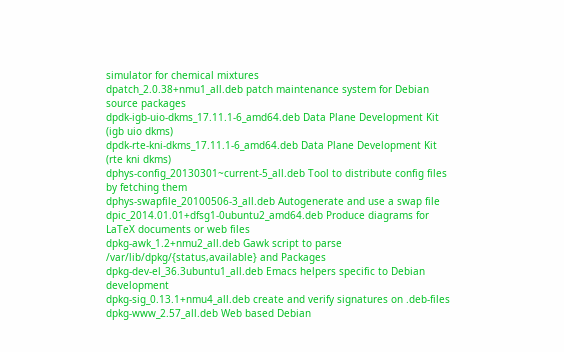simulator for chemical mixtures
dpatch_2.0.38+nmu1_all.deb patch maintenance system for Debian source packages
dpdk-igb-uio-dkms_17.11.1-6_amd64.deb Data Plane Development Kit (igb uio dkms)
dpdk-rte-kni-dkms_17.11.1-6_amd64.deb Data Plane Development Kit (rte kni dkms)
dphys-config_20130301~current-5_all.deb Tool to distribute config files by fetching them
dphys-swapfile_20100506-3_all.deb Autogenerate and use a swap file
dpic_2014.01.01+dfsg1-0ubuntu2_amd64.deb Produce diagrams for LaTeX documents or web files
dpkg-awk_1.2+nmu2_all.deb Gawk script to parse /var/lib/dpkg/{status,available} and Packages
dpkg-dev-el_36.3ubuntu1_all.deb Emacs helpers specific to Debian development
dpkg-sig_0.13.1+nmu4_all.deb create and verify signatures on .deb-files
dpkg-www_2.57_all.deb Web based Debian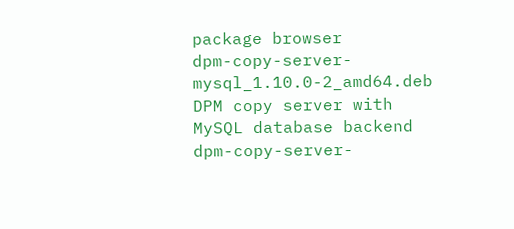package browser
dpm-copy-server-mysql_1.10.0-2_amd64.deb DPM copy server with MySQL database backend
dpm-copy-server-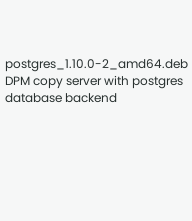postgres_1.10.0-2_amd64.deb DPM copy server with postgres database backend